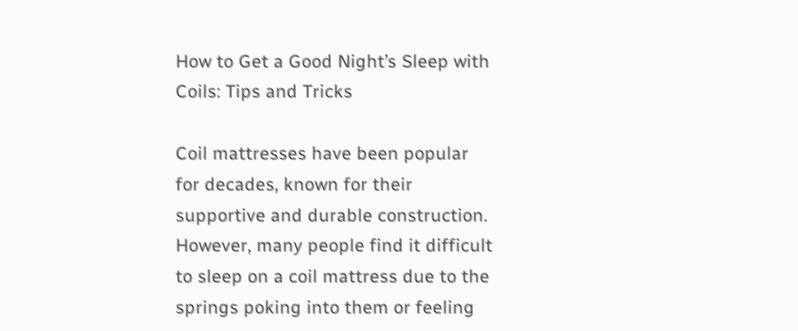How to Get a Good Night’s Sleep with Coils: Tips and Tricks

Coil mattresses have been popular for decades, known for their supportive and durable construction. However, many people find it difficult to sleep on a coil mattress due to the springs poking into them or feeling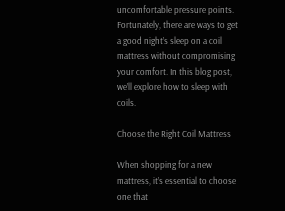uncomfortable pressure points. Fortunately, there are ways to get a good night’s sleep on a coil mattress without compromising your comfort. In this blog post, we’ll explore how to sleep with coils.

Choose the Right Coil Mattress

When shopping for a new mattress, it’s essential to choose one that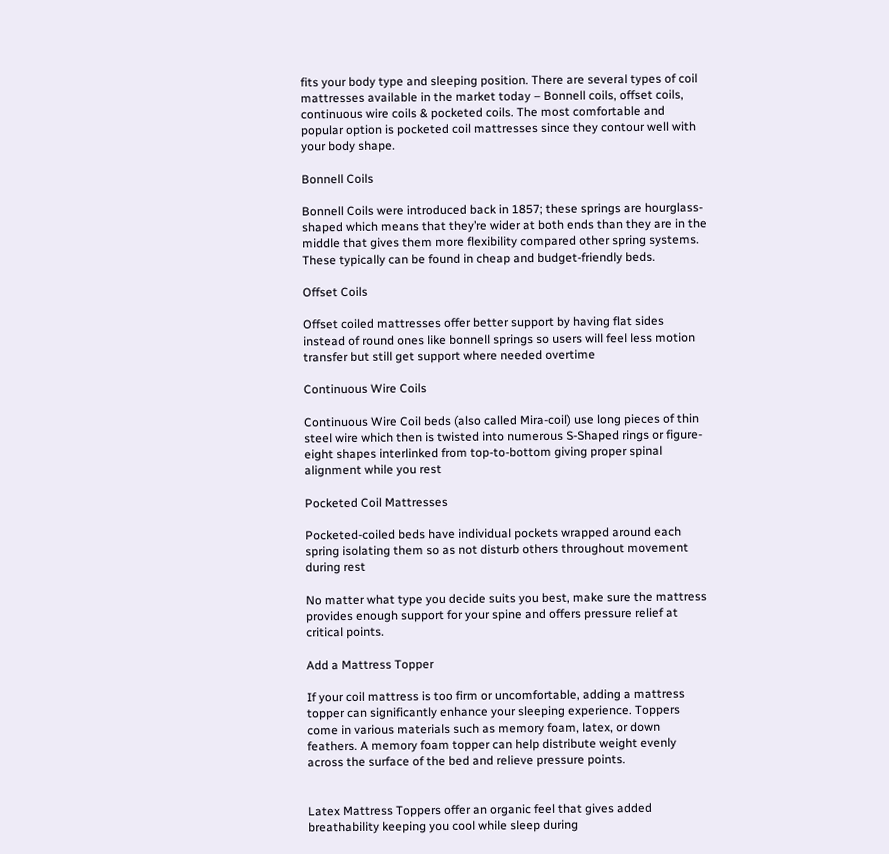fits your body type and sleeping position. There are several types of coil mattresses available in the market today – Bonnell coils, offset coils, continuous wire coils & pocketed coils. The most comfortable and popular option is pocketed coil mattresses since they contour well with your body shape.

Bonnell Coils

Bonnell Coils were introduced back in 1857; these springs are hourglass-shaped which means that they’re wider at both ends than they are in the middle that gives them more flexibility compared other spring systems. These typically can be found in cheap and budget-friendly beds.

Offset Coils

Offset coiled mattresses offer better support by having flat sides instead of round ones like bonnell springs so users will feel less motion transfer but still get support where needed overtime

Continuous Wire Coils

Continuous Wire Coil beds (also called Mira-coil) use long pieces of thin steel wire which then is twisted into numerous S-Shaped rings or figure-eight shapes interlinked from top-to-bottom giving proper spinal alignment while you rest

Pocketed Coil Mattresses

Pocketed-coiled beds have individual pockets wrapped around each spring isolating them so as not disturb others throughout movement during rest

No matter what type you decide suits you best, make sure the mattress provides enough support for your spine and offers pressure relief at critical points.

Add a Mattress Topper

If your coil mattress is too firm or uncomfortable, adding a mattress topper can significantly enhance your sleeping experience. Toppers come in various materials such as memory foam, latex, or down feathers. A memory foam topper can help distribute weight evenly across the surface of the bed and relieve pressure points.


Latex Mattress Toppers offer an organic feel that gives added breathability keeping you cool while sleep during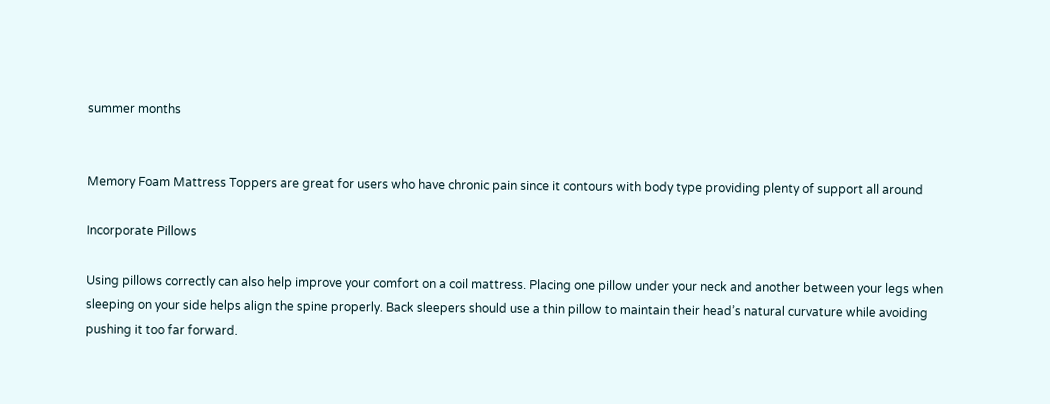summer months


Memory Foam Mattress Toppers are great for users who have chronic pain since it contours with body type providing plenty of support all around

Incorporate Pillows

Using pillows correctly can also help improve your comfort on a coil mattress. Placing one pillow under your neck and another between your legs when sleeping on your side helps align the spine properly. Back sleepers should use a thin pillow to maintain their head’s natural curvature while avoiding pushing it too far forward.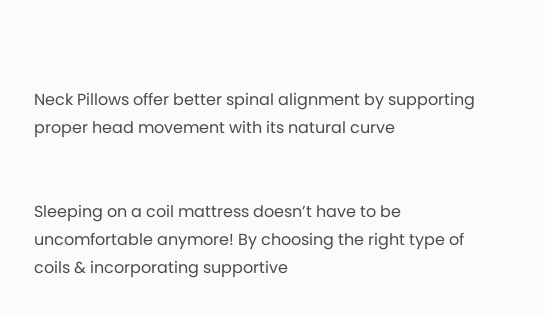Neck Pillows offer better spinal alignment by supporting proper head movement with its natural curve


Sleeping on a coil mattress doesn’t have to be uncomfortable anymore! By choosing the right type of coils & incorporating supportive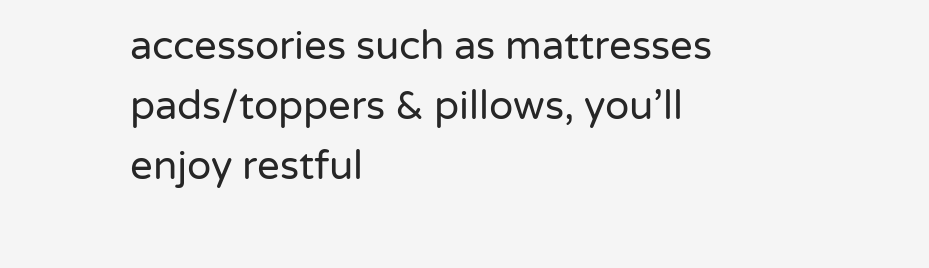accessories such as mattresses pads/toppers & pillows, you’ll enjoy restful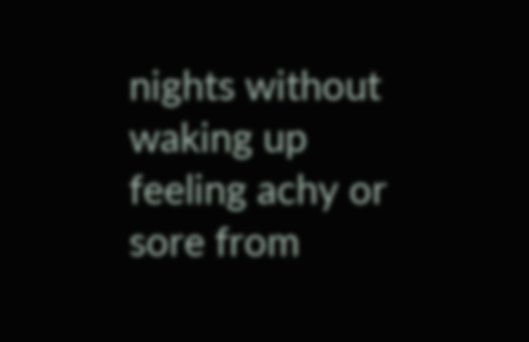nights without waking up feeling achy or sore from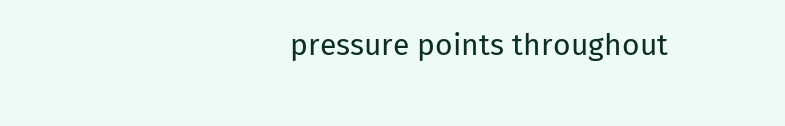pressure points throughout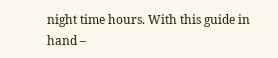night time hours. With this guide in hand –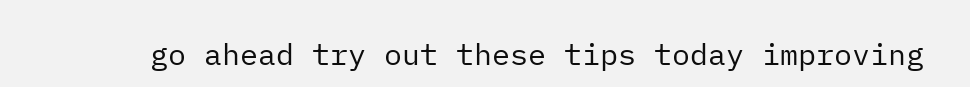go ahead try out these tips today improving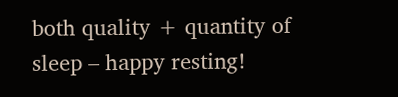both quality + quantity of sleep – happy resting!